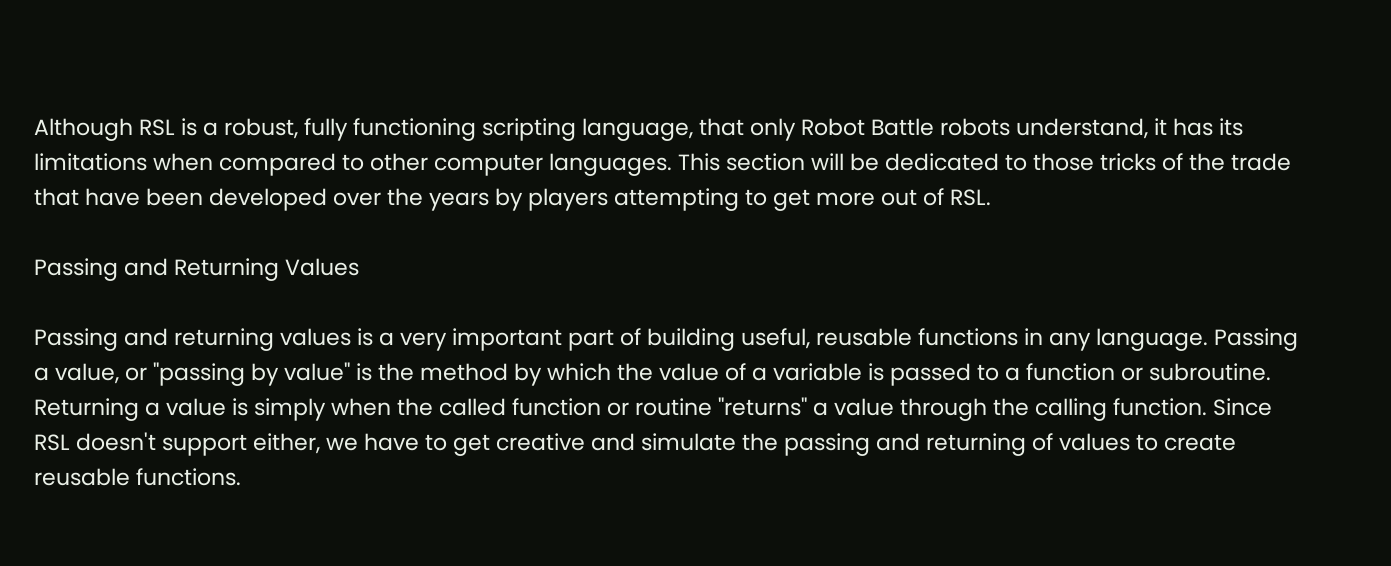Although RSL is a robust, fully functioning scripting language, that only Robot Battle robots understand, it has its limitations when compared to other computer languages. This section will be dedicated to those tricks of the trade that have been developed over the years by players attempting to get more out of RSL.

Passing and Returning Values

Passing and returning values is a very important part of building useful, reusable functions in any language. Passing a value, or "passing by value" is the method by which the value of a variable is passed to a function or subroutine. Returning a value is simply when the called function or routine "returns" a value through the calling function. Since RSL doesn't support either, we have to get creative and simulate the passing and returning of values to create reusable functions.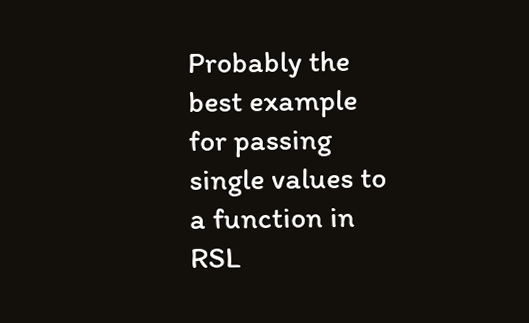Probably the best example for passing single values to a function in RSL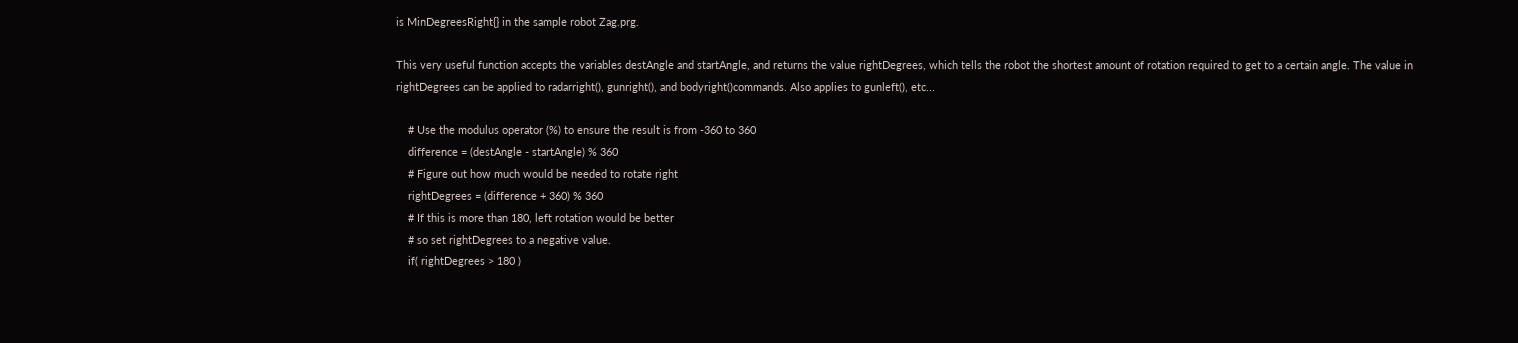is MinDegreesRight{} in the sample robot Zag.prg.

This very useful function accepts the variables destAngle and startAngle, and returns the value rightDegrees, which tells the robot the shortest amount of rotation required to get to a certain angle. The value in rightDegrees can be applied to radarright(), gunright(), and bodyright()commands. Also applies to gunleft(), etc...

    # Use the modulus operator (%) to ensure the result is from -360 to 360
    difference = (destAngle - startAngle) % 360
    # Figure out how much would be needed to rotate right
    rightDegrees = (difference + 360) % 360
    # If this is more than 180, left rotation would be better
    # so set rightDegrees to a negative value.
    if( rightDegrees > 180 )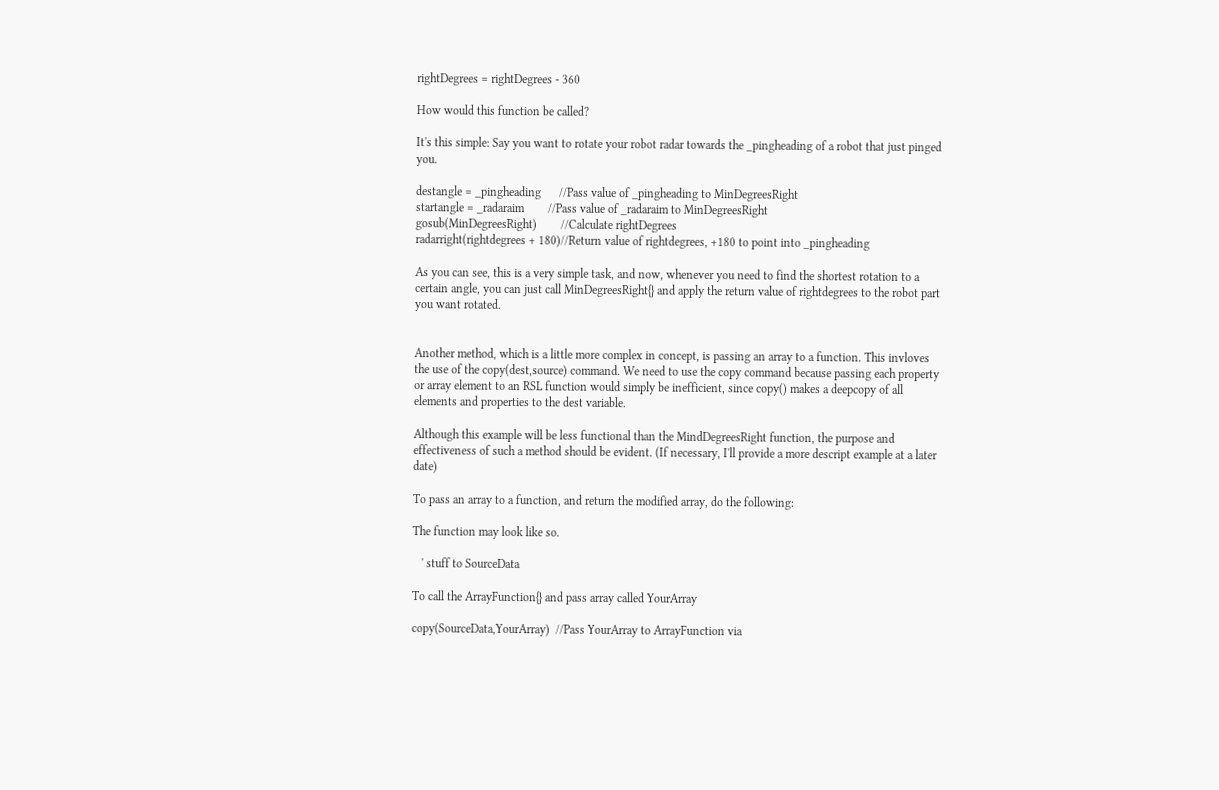rightDegrees = rightDegrees - 360

How would this function be called?

It's this simple: Say you want to rotate your robot radar towards the _pingheading of a robot that just pinged you.

destangle = _pingheading      //Pass value of _pingheading to MinDegreesRight
startangle = _radaraim        //Pass value of _radaraim to MinDegreesRight
gosub(MinDegreesRight)        //Calculate rightDegrees
radarright(rightdegrees + 180)//Return value of rightdegrees, +180 to point into _pingheading

As you can see, this is a very simple task, and now, whenever you need to find the shortest rotation to a certain angle, you can just call MinDegreesRight{} and apply the return value of rightdegrees to the robot part you want rotated.


Another method, which is a little more complex in concept, is passing an array to a function. This invloves the use of the copy(dest,source) command. We need to use the copy command because passing each property or array element to an RSL function would simply be inefficient, since copy() makes a deepcopy of all elements and properties to the dest variable.

Although this example will be less functional than the MindDegreesRight function, the purpose and effectiveness of such a method should be evident. (If necessary, I'll provide a more descript example at a later date)

To pass an array to a function, and return the modified array, do the following:

The function may look like so.

   ' stuff to SourceData

To call the ArrayFunction{} and pass array called YourArray

copy(SourceData,YourArray)  //Pass YourArray to ArrayFunction via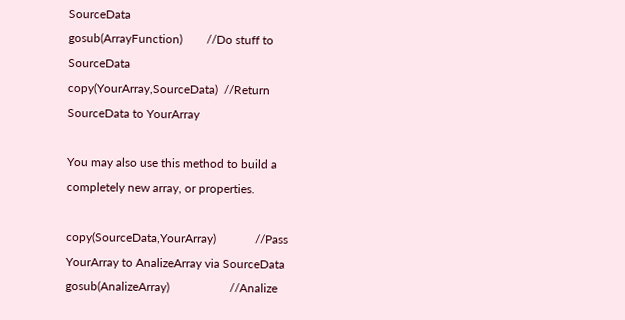SourceData
gosub(ArrayFunction)        //Do stuff to SourceData
copy(YourArray,SourceData)  //Return SourceData to YourArray

You may also use this method to build a completely new array, or properties.

copy(SourceData,YourArray)             //Pass YourArray to AnalizeArray via SourceData
gosub(AnalizeArray)                    //Analize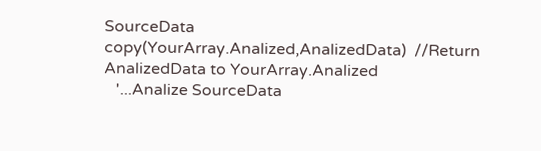SourceData
copy(YourArray.Analized,AnalizedData)  //Return AnalizedData to YourArray.Analized
   '...Analize SourceData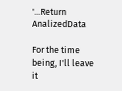'...Return AnalizedData

For the time being, I'll leave it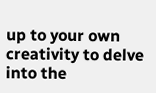up to your own creativity to delve into the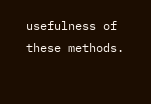usefulness of these methods.